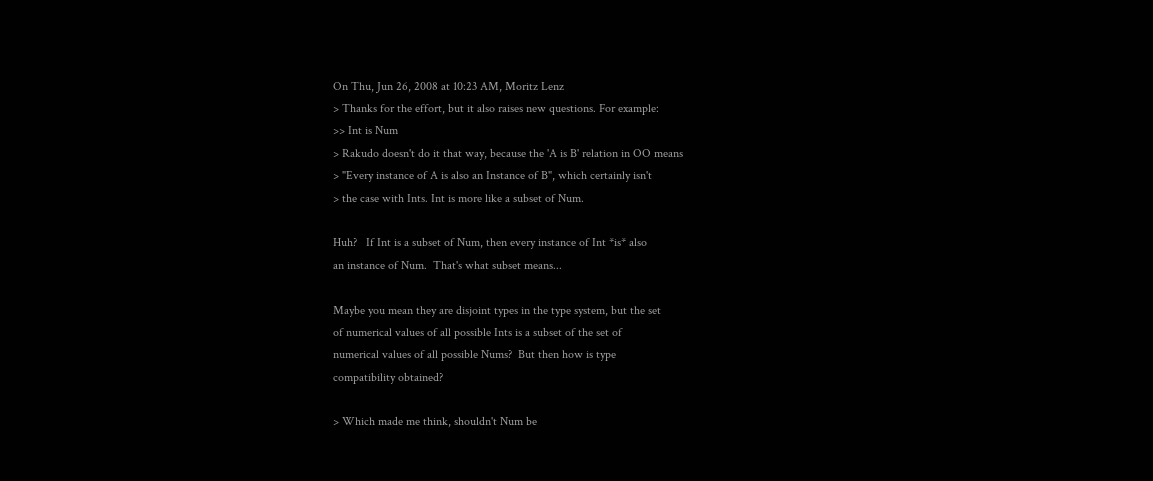On Thu, Jun 26, 2008 at 10:23 AM, Moritz Lenz
> Thanks for the effort, but it also raises new questions. For example:
>> Int is Num
> Rakudo doesn't do it that way, because the 'A is B' relation in OO means
> "Every instance of A is also an Instance of B", which certainly isn't
> the case with Ints. Int is more like a subset of Num.

Huh?   If Int is a subset of Num, then every instance of Int *is* also
an instance of Num.  That's what subset means...

Maybe you mean they are disjoint types in the type system, but the set
of numerical values of all possible Ints is a subset of the set of
numerical values of all possible Nums?  But then how is type
compatibility obtained?

> Which made me think, shouldn't Num be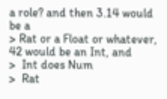a role? and then 3.14 would be a
> Rat or a Float or whatever, 42 would be an Int, and
>  Int does Num
>  Rat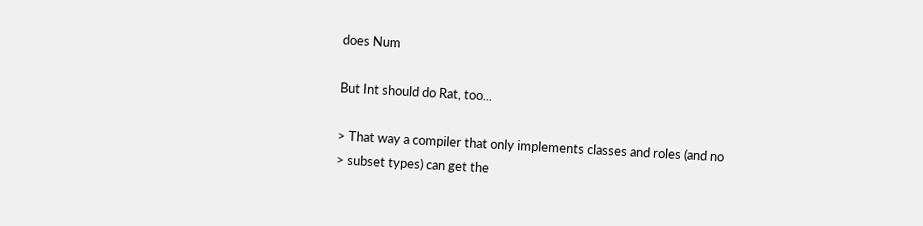does Num

But Int should do Rat, too...

> That way a compiler that only implements classes and roles (and no
> subset types) can get the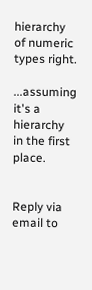hierarchy of numeric types right.

...assuming it's a hierarchy in the first place.


Reply via email to